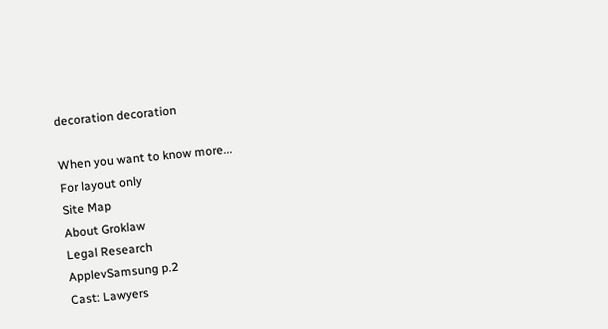decoration decoration

When you want to know more...
For layout only
Site Map
About Groklaw
Legal Research
ApplevSamsung p.2
Cast: Lawyers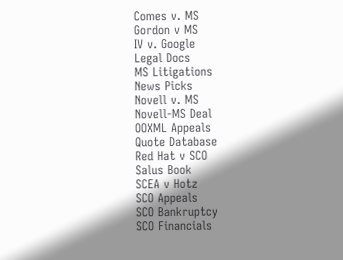Comes v. MS
Gordon v MS
IV v. Google
Legal Docs
MS Litigations
News Picks
Novell v. MS
Novell-MS Deal
OOXML Appeals
Quote Database
Red Hat v SCO
Salus Book
SCEA v Hotz
SCO Appeals
SCO Bankruptcy
SCO Financials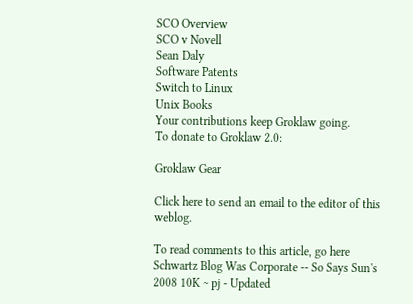SCO Overview
SCO v Novell
Sean Daly
Software Patents
Switch to Linux
Unix Books
Your contributions keep Groklaw going.
To donate to Groklaw 2.0:

Groklaw Gear

Click here to send an email to the editor of this weblog.

To read comments to this article, go here
Schwartz Blog Was Corporate -- So Says Sun's 2008 10K ~ pj - Updated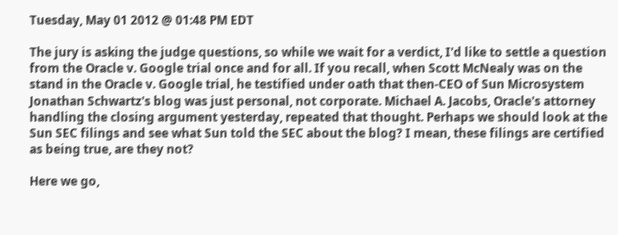Tuesday, May 01 2012 @ 01:48 PM EDT

The jury is asking the judge questions, so while we wait for a verdict, I'd like to settle a question from the Oracle v. Google trial once and for all. If you recall, when Scott McNealy was on the stand in the Oracle v. Google trial, he testified under oath that then-CEO of Sun Microsystem Jonathan Schwartz's blog was just personal, not corporate. Michael A. Jacobs, Oracle's attorney handling the closing argument yesterday, repeated that thought. Perhaps we should look at the Sun SEC filings and see what Sun told the SEC about the blog? I mean, these filings are certified as being true, are they not?

Here we go,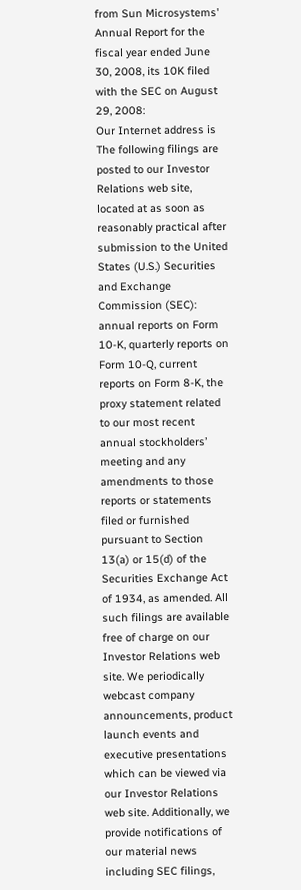from Sun Microsystems' Annual Report for the fiscal year ended June 30, 2008, its 10K filed with the SEC on August 29, 2008:
Our Internet address is The following filings are posted to our Investor Relations web site, located at as soon as reasonably practical after submission to the United States (U.S.) Securities and Exchange Commission (SEC): annual reports on Form 10-K, quarterly reports on Form 10-Q, current reports on Form 8-K, the proxy statement related to our most recent annual stockholders’ meeting and any amendments to those reports or statements filed or furnished pursuant to Section 13(a) or 15(d) of the Securities Exchange Act of 1934, as amended. All such filings are available free of charge on our Investor Relations web site. We periodically webcast company announcements, product launch events and executive presentations which can be viewed via our Investor Relations web site. Additionally, we provide notifications of our material news including SEC filings,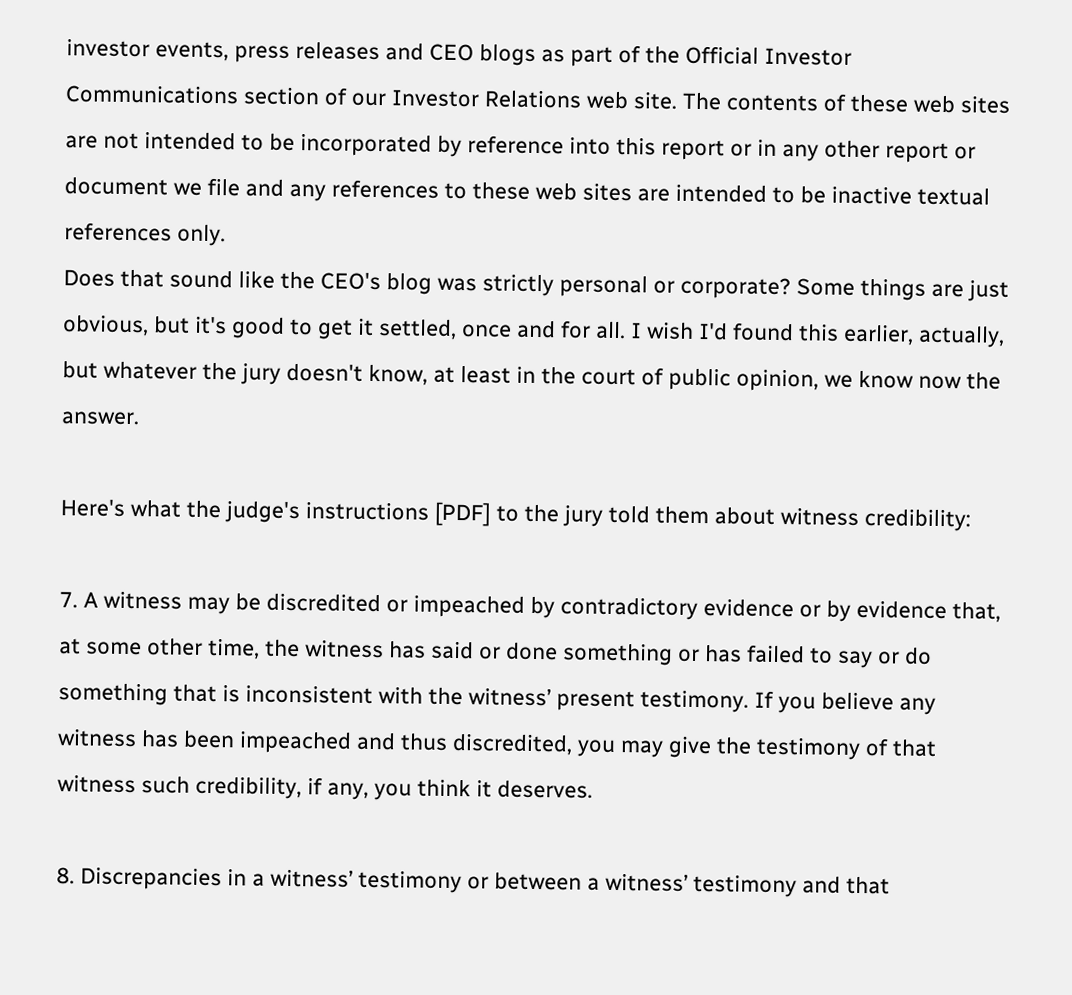investor events, press releases and CEO blogs as part of the Official Investor Communications section of our Investor Relations web site. The contents of these web sites are not intended to be incorporated by reference into this report or in any other report or document we file and any references to these web sites are intended to be inactive textual references only.
Does that sound like the CEO's blog was strictly personal or corporate? Some things are just obvious, but it's good to get it settled, once and for all. I wish I'd found this earlier, actually, but whatever the jury doesn't know, at least in the court of public opinion, we know now the answer.

Here's what the judge's instructions [PDF] to the jury told them about witness credibility:

7. A witness may be discredited or impeached by contradictory evidence or by evidence that, at some other time, the witness has said or done something or has failed to say or do something that is inconsistent with the witness’ present testimony. If you believe any witness has been impeached and thus discredited, you may give the testimony of that witness such credibility, if any, you think it deserves.

8. Discrepancies in a witness’ testimony or between a witness’ testimony and that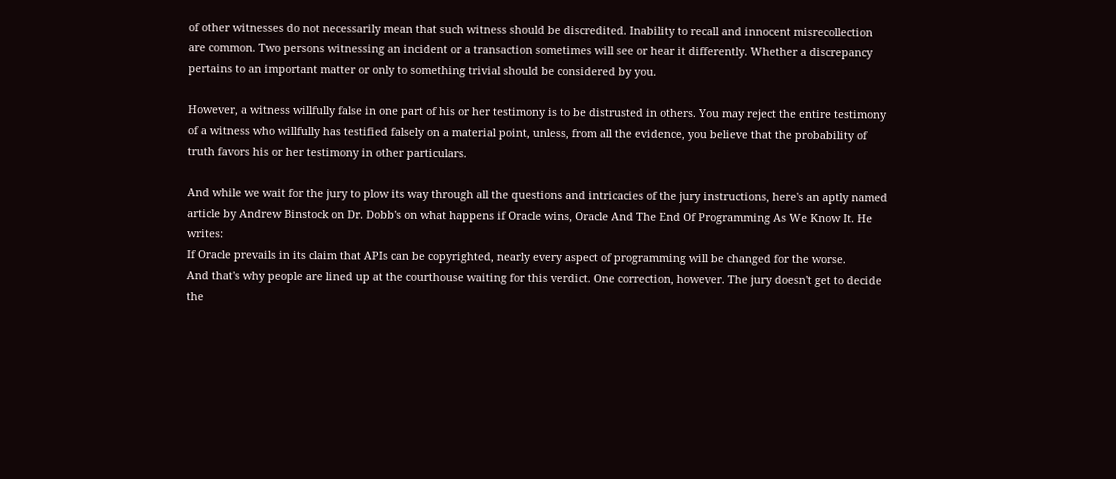of other witnesses do not necessarily mean that such witness should be discredited. Inability to recall and innocent misrecollection are common. Two persons witnessing an incident or a transaction sometimes will see or hear it differently. Whether a discrepancy pertains to an important matter or only to something trivial should be considered by you.

However, a witness willfully false in one part of his or her testimony is to be distrusted in others. You may reject the entire testimony of a witness who willfully has testified falsely on a material point, unless, from all the evidence, you believe that the probability of truth favors his or her testimony in other particulars.

And while we wait for the jury to plow its way through all the questions and intricacies of the jury instructions, here's an aptly named article by Andrew Binstock on Dr. Dobb's on what happens if Oracle wins, Oracle And The End Of Programming As We Know It. He writes:
If Oracle prevails in its claim that APIs can be copyrighted, nearly every aspect of programming will be changed for the worse.
And that's why people are lined up at the courthouse waiting for this verdict. One correction, however. The jury doesn't get to decide the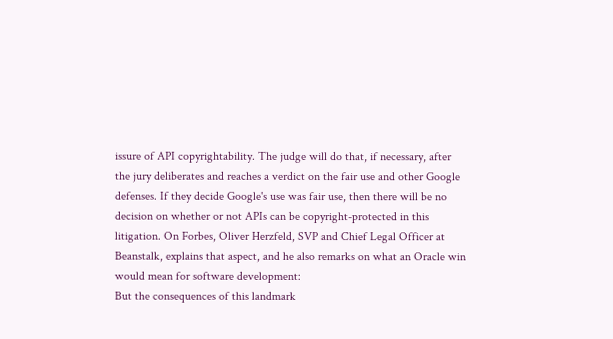issure of API copyrightability. The judge will do that, if necessary, after the jury deliberates and reaches a verdict on the fair use and other Google defenses. If they decide Google's use was fair use, then there will be no decision on whether or not APIs can be copyright-protected in this litigation. On Forbes, Oliver Herzfeld, SVP and Chief Legal Officer at Beanstalk, explains that aspect, and he also remarks on what an Oracle win would mean for software development:
But the consequences of this landmark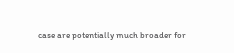case are potentially much broader for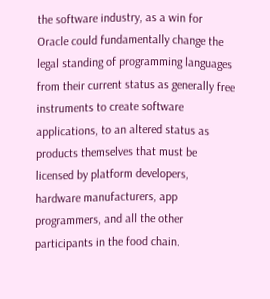the software industry, as a win for Oracle could fundamentally change the legal standing of programming languages from their current status as generally free instruments to create software applications, to an altered status as products themselves that must be licensed by platform developers, hardware manufacturers, app programmers, and all the other participants in the food chain.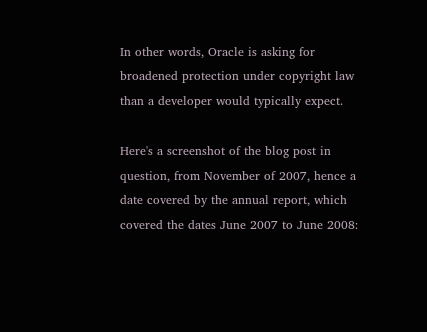In other words, Oracle is asking for broadened protection under copyright law than a developer would typically expect.

Here's a screenshot of the blog post in question, from November of 2007, hence a date covered by the annual report, which covered the dates June 2007 to June 2008: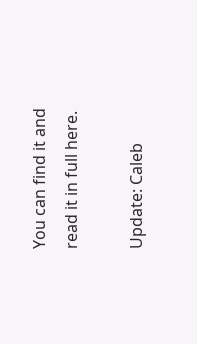You can find it and read it in full here.

Update: Caleb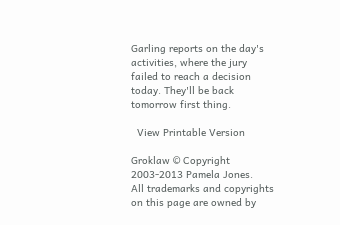Garling reports on the day's activities, where the jury failed to reach a decision today. They'll be back tomorrow first thing.

  View Printable Version

Groklaw © Copyright 2003-2013 Pamela Jones.
All trademarks and copyrights on this page are owned by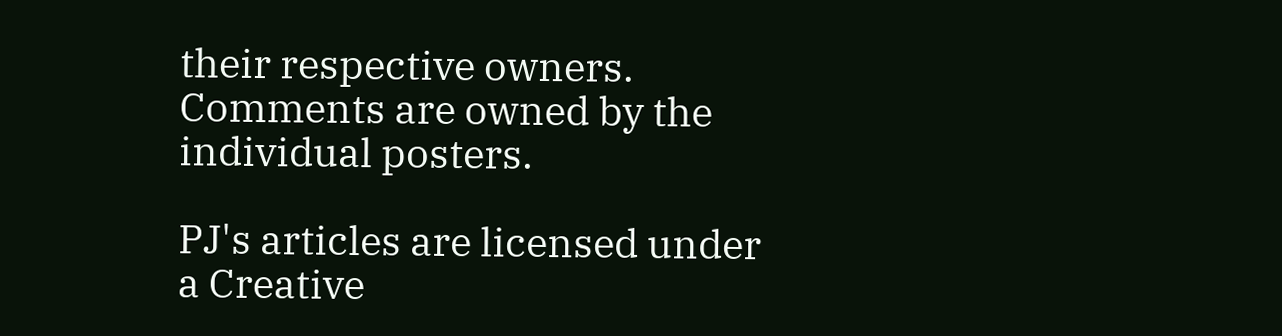their respective owners.
Comments are owned by the individual posters.

PJ's articles are licensed under a Creative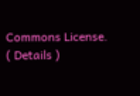Commons License. ( Details )